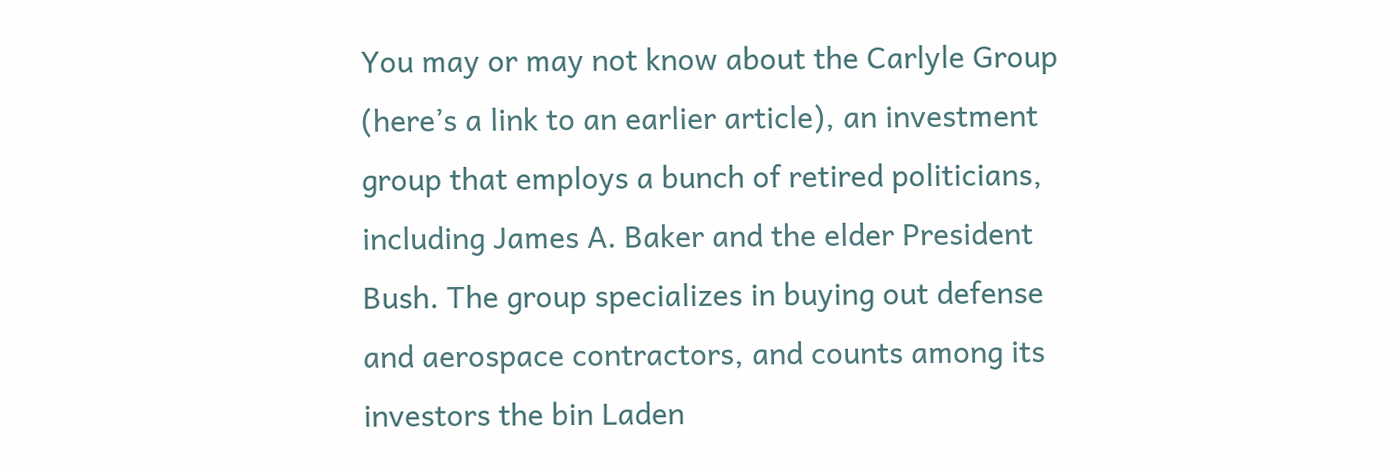You may or may not know about the Carlyle Group (here’s a link to an earlier article), an investment group that employs a bunch of retired politicians, including James A. Baker and the elder President Bush. The group specializes in buying out defense and aerospace contractors, and counts among its investors the bin Laden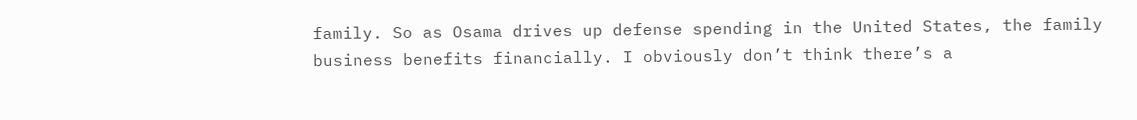family. So as Osama drives up defense spending in the United States, the family business benefits financially. I obviously don’t think there’s a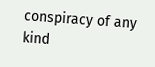conspiracy of any kind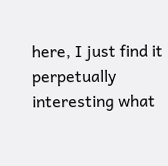here, I just find it perpetually interesting what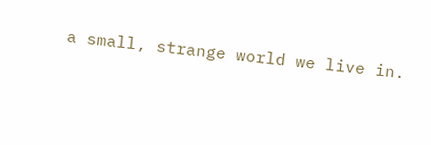a small, strange world we live in.